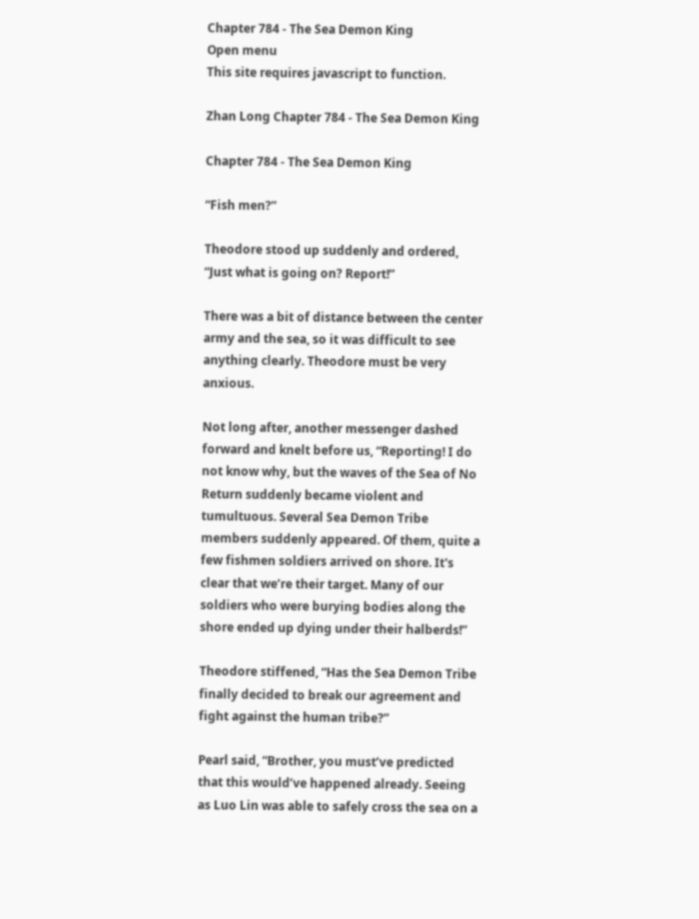Chapter 784 - The Sea Demon King
Open menu
This site requires javascript to function.

Zhan Long Chapter 784 - The Sea Demon King

Chapter 784 - The Sea Demon King

“Fish men?”

Theodore stood up suddenly and ordered, “Just what is going on? Report!”

There was a bit of distance between the center army and the sea, so it was difficult to see anything clearly. Theodore must be very anxious.

Not long after, another messenger dashed forward and knelt before us, “Reporting! I do not know why, but the waves of the Sea of No Return suddenly became violent and tumultuous. Several Sea Demon Tribe members suddenly appeared. Of them, quite a few fishmen soldiers arrived on shore. It's clear that we’re their target. Many of our soldiers who were burying bodies along the shore ended up dying under their halberds!”

Theodore stiffened, “Has the Sea Demon Tribe finally decided to break our agreement and fight against the human tribe?”

Pearl said, “Brother, you must’ve predicted that this would’ve happened already. Seeing as Luo Lin was able to safely cross the sea on a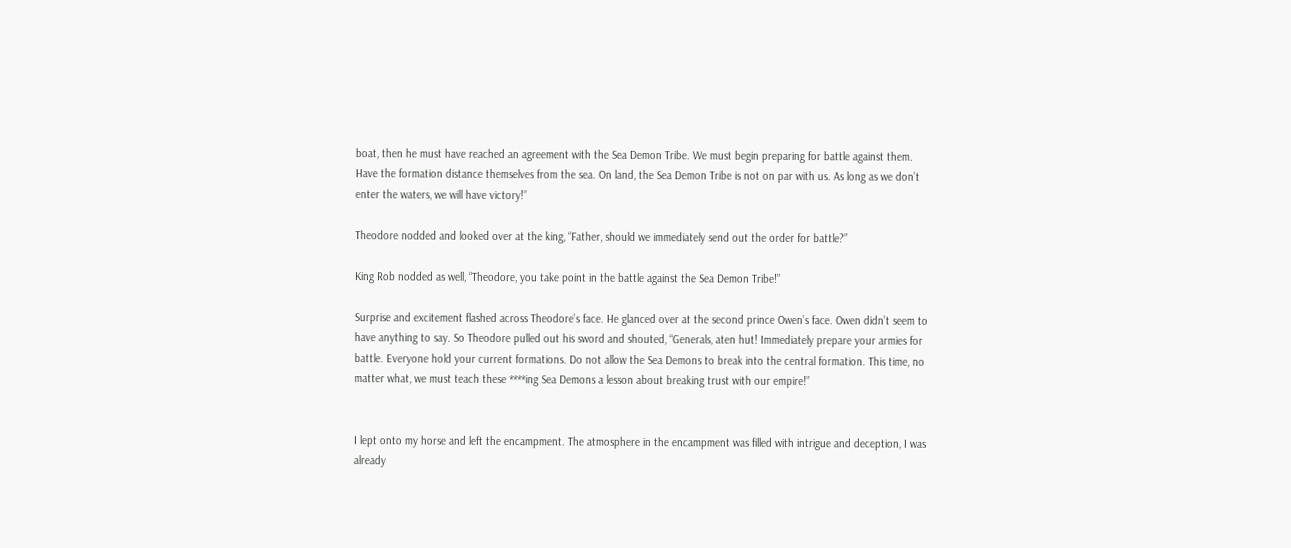boat, then he must have reached an agreement with the Sea Demon Tribe. We must begin preparing for battle against them. Have the formation distance themselves from the sea. On land, the Sea Demon Tribe is not on par with us. As long as we don’t enter the waters, we will have victory!”

Theodore nodded and looked over at the king, “Father, should we immediately send out the order for battle?”

King Rob nodded as well, “Theodore, you take point in the battle against the Sea Demon Tribe!”

Surprise and excitement flashed across Theodore’s face. He glanced over at the second prince Owen’s face. Owen didn’t seem to have anything to say. So Theodore pulled out his sword and shouted, “Generals, aten hut! Immediately prepare your armies for battle. Everyone hold your current formations. Do not allow the Sea Demons to break into the central formation. This time, no matter what, we must teach these ****ing Sea Demons a lesson about breaking trust with our empire!”


I lept onto my horse and left the encampment. The atmosphere in the encampment was filled with intrigue and deception, I was already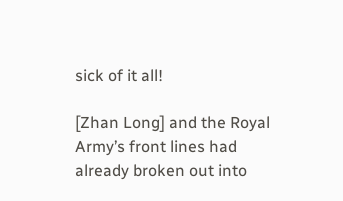sick of it all!

[Zhan Long] and the Royal Army’s front lines had already broken out into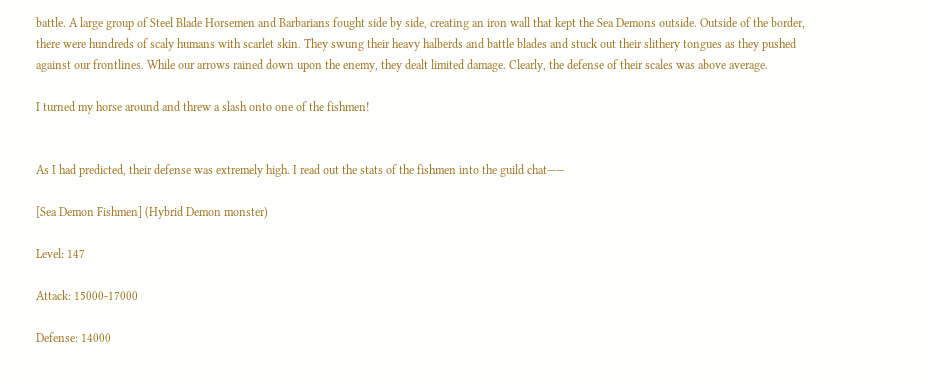battle. A large group of Steel Blade Horsemen and Barbarians fought side by side, creating an iron wall that kept the Sea Demons outside. Outside of the border, there were hundreds of scaly humans with scarlet skin. They swung their heavy halberds and battle blades and stuck out their slithery tongues as they pushed against our frontlines. While our arrows rained down upon the enemy, they dealt limited damage. Clearly, the defense of their scales was above average.

I turned my horse around and threw a slash onto one of the fishmen!


As I had predicted, their defense was extremely high. I read out the stats of the fishmen into the guild chat——

[Sea Demon Fishmen] (Hybrid Demon monster)

Level: 147

Attack: 15000-17000

Defense: 14000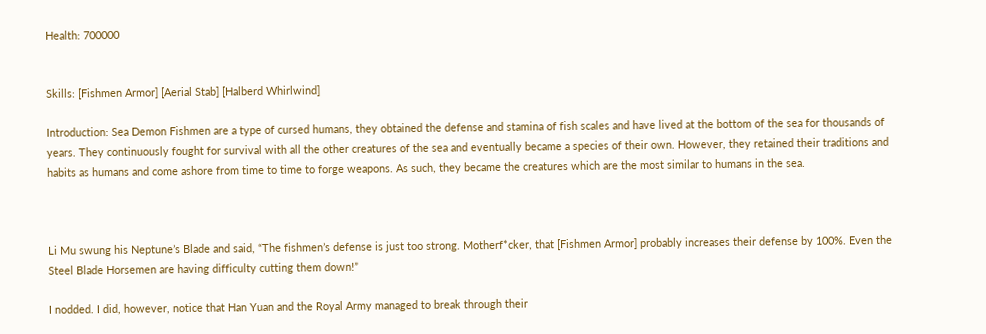Health: 700000


Skills: [Fishmen Armor] [Aerial Stab] [Halberd Whirlwind]

Introduction: Sea Demon Fishmen are a type of cursed humans, they obtained the defense and stamina of fish scales and have lived at the bottom of the sea for thousands of years. They continuously fought for survival with all the other creatures of the sea and eventually became a species of their own. However, they retained their traditions and habits as humans and come ashore from time to time to forge weapons. As such, they became the creatures which are the most similar to humans in the sea.



Li Mu swung his Neptune’s Blade and said, “The fishmen’s defense is just too strong. Motherf*cker, that [Fishmen Armor] probably increases their defense by 100%. Even the Steel Blade Horsemen are having difficulty cutting them down!”

I nodded. I did, however, notice that Han Yuan and the Royal Army managed to break through their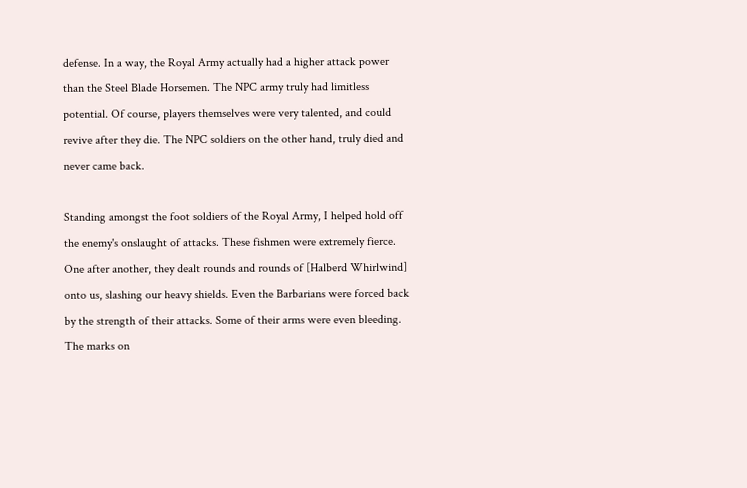defense. In a way, the Royal Army actually had a higher attack power than the Steel Blade Horsemen. The NPC army truly had limitless potential. Of course, players themselves were very talented, and could revive after they die. The NPC soldiers on the other hand, truly died and never came back.

Standing amongst the foot soldiers of the Royal Army, I helped hold off the enemy's onslaught of attacks. These fishmen were extremely fierce. One after another, they dealt rounds and rounds of [Halberd Whirlwind] onto us, slashing our heavy shields. Even the Barbarians were forced back by the strength of their attacks. Some of their arms were even bleeding. The marks on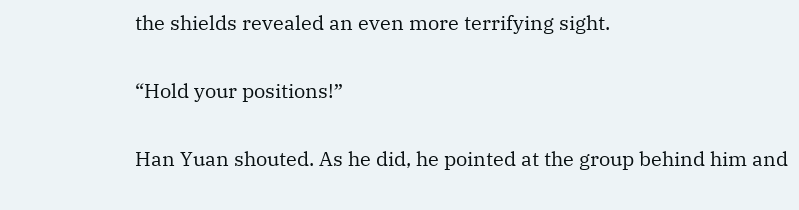the shields revealed an even more terrifying sight.

“Hold your positions!”

Han Yuan shouted. As he did, he pointed at the group behind him and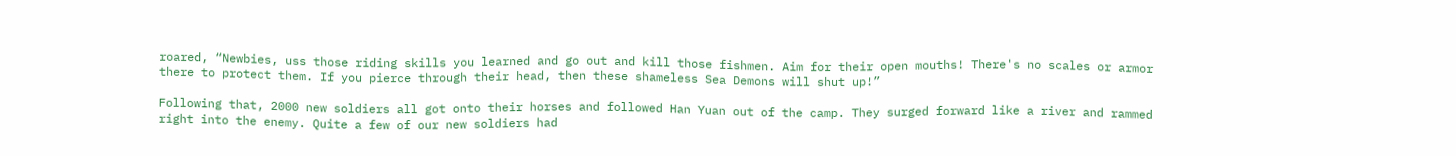roared, “Newbies, uss those riding skills you learned and go out and kill those fishmen. Aim for their open mouths! There's no scales or armor there to protect them. If you pierce through their head, then these shameless Sea Demons will shut up!”

Following that, 2000 new soldiers all got onto their horses and followed Han Yuan out of the camp. They surged forward like a river and rammed right into the enemy. Quite a few of our new soldiers had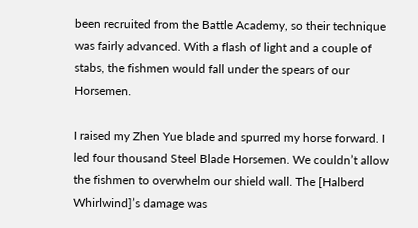been recruited from the Battle Academy, so their technique was fairly advanced. With a flash of light and a couple of stabs, the fishmen would fall under the spears of our Horsemen.

I raised my Zhen Yue blade and spurred my horse forward. I led four thousand Steel Blade Horsemen. We couldn’t allow the fishmen to overwhelm our shield wall. The [Halberd Whirlwind]’s damage was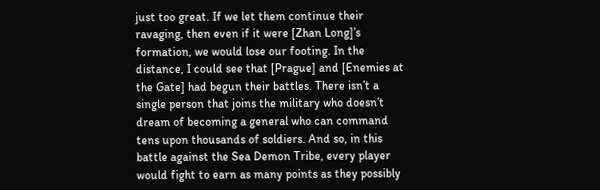just too great. If we let them continue their ravaging, then even if it were [Zhan Long]’s formation, we would lose our footing. In the distance, I could see that [Prague] and [Enemies at the Gate] had begun their battles. There isn’t a single person that joins the military who doesn’t dream of becoming a general who can command tens upon thousands of soldiers. And so, in this battle against the Sea Demon Tribe, every player would fight to earn as many points as they possibly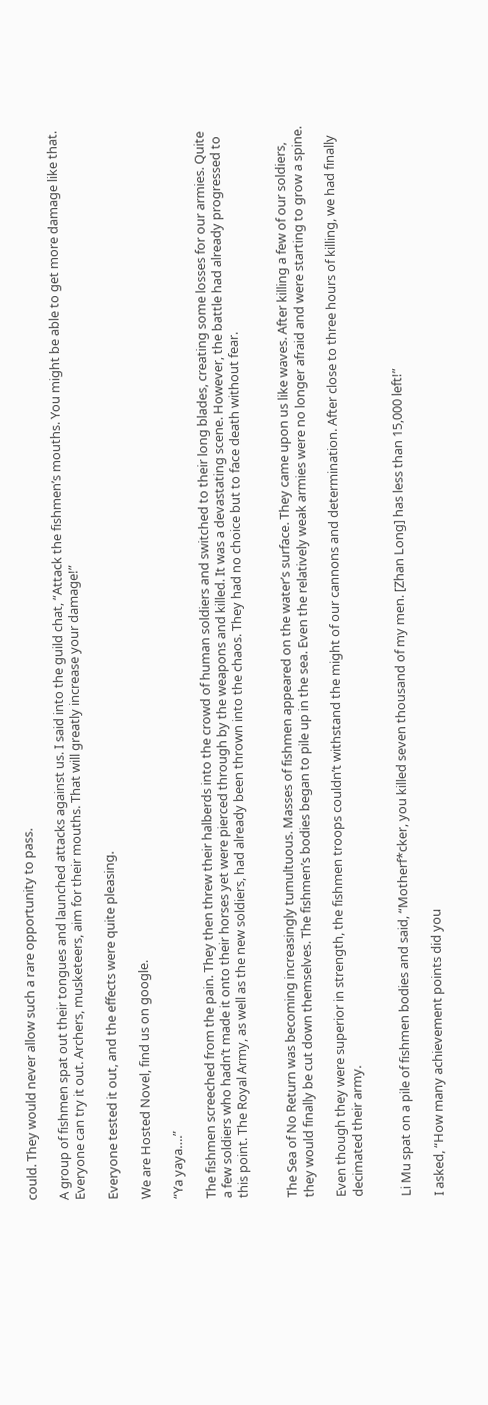could. They would never allow such a rare opportunity to pass.

A group of fishmen spat out their tongues and launched attacks against us. I said into the guild chat, “Attack the fishmen’s mouths. You might be able to get more damage like that. Everyone can try it out. Archers, musketeers, aim for their mouths. That will greatly increase your damage!”

Everyone tested it out, and the effects were quite pleasing.

We are Hosted Novel, find us on google.

“Ya yaya….”

The fishmen screeched from the pain. They then threw their halberds into the crowd of human soldiers and switched to their long blades, creating some losses for our armies. Quite a few soldiers who hadn’t made it onto their horses yet were pierced through by the weapons and killed. It was a devastating scene. However, the battle had already progressed to this point. The Royal Army, as well as the new soldiers, had already been thrown into the chaos. They had no choice but to face death without fear.


The Sea of No Return was becoming increasingly tumultuous. Masses of fishmen appeared on the water’s surface. They came upon us like waves. After killing a few of our soldiers, they would finally be cut down themselves. The fishmen’s bodies began to pile up in the sea. Even the relatively weak armies were no longer afraid and were starting to grow a spine.

Even though they were superior in strength, the fishmen troops couldn’t withstand the might of our cannons and determination. After close to three hours of killing, we had finally decimated their army.


Li Mu spat on a pile of fishmen bodies and said, “Motherf*cker, you killed seven thousand of my men. [Zhan Long] has less than 15,000 left!”

I asked, “How many achievement points did you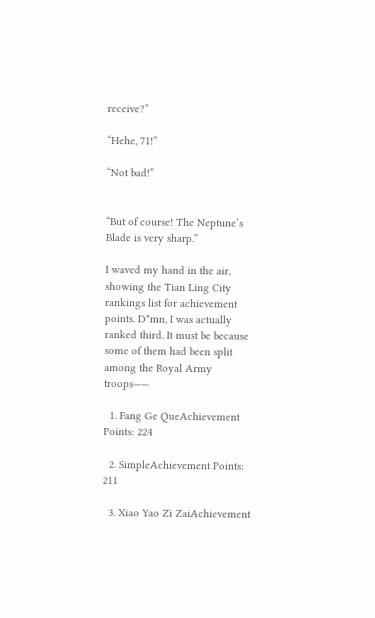receive?”

“Hehe, 71!”

“Not bad!”


“But of course! The Neptune’s Blade is very sharp.”

I waved my hand in the air, showing the Tian Ling City rankings list for achievement points. D*mn, I was actually ranked third. It must be because some of them had been split among the Royal Army troops——

  1. Fang Ge QueAchievement Points: 224

  2. SimpleAchievement Points: 211

  3. Xiao Yao Zi ZaiAchievement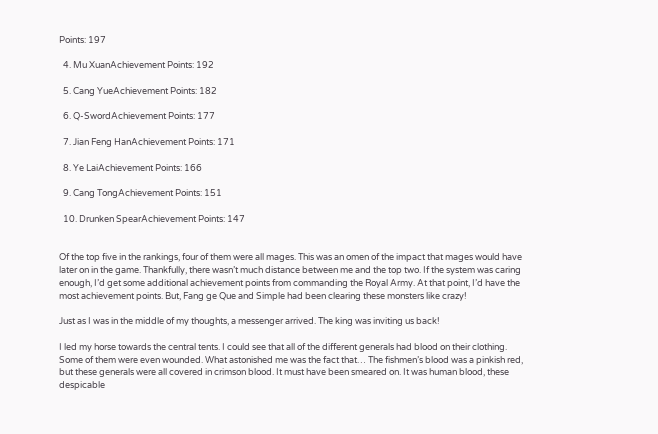Points: 197

  4. Mu XuanAchievement Points: 192

  5. Cang YueAchievement Points: 182

  6. Q-SwordAchievement Points: 177

  7. Jian Feng HanAchievement Points: 171

  8. Ye LaiAchievement Points: 166

  9. Cang TongAchievement Points: 151

  10. Drunken SpearAchievement Points: 147


Of the top five in the rankings, four of them were all mages. This was an omen of the impact that mages would have later on in the game. Thankfully, there wasn’t much distance between me and the top two. If the system was caring enough, I’d get some additional achievement points from commanding the Royal Army. At that point, I’d have the most achievement points. But, Fang ge Que and Simple had been clearing these monsters like crazy!

Just as I was in the middle of my thoughts, a messenger arrived. The king was inviting us back!

I led my horse towards the central tents. I could see that all of the different generals had blood on their clothing. Some of them were even wounded. What astonished me was the fact that… The fishmen’s blood was a pinkish red, but these generals were all covered in crimson blood. It must have been smeared on. It was human blood, these despicable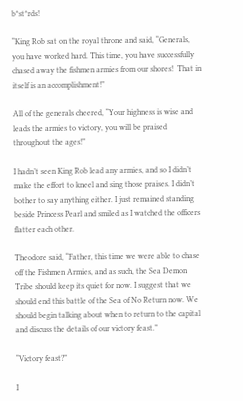b*st*rds!

“King Rob sat on the royal throne and said, “Generals, you have worked hard. This time, you have successfully chased away the fishmen armies from our shores!  That in itself is an accomplishment!”

All of the generals cheered, “Your highness is wise and leads the armies to victory, you will be praised throughout the ages!”

I hadn’t seen King Rob lead any armies, and so I didn’t make the effort to kneel and sing those praises. I didn’t bother to say anything either. I just remained standing beside Princess Pearl and smiled as I watched the officers flatter each other.

Theodore said, “Father, this time we were able to chase off the Fishmen Armies, and as such, the Sea Demon Tribe should keep its quiet for now. I suggest that we should end this battle of the Sea of No Return now. We should begin talking about when to return to the capital and discuss the details of our victory feast.”

“Victory feast?”

I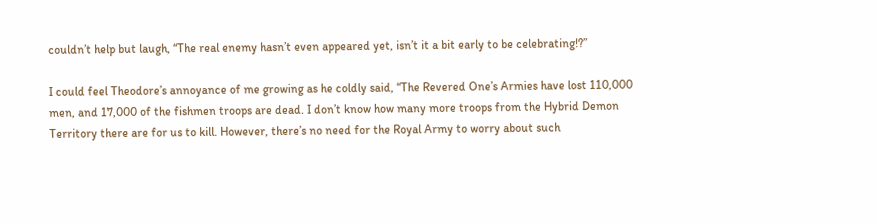couldn’t help but laugh, “The real enemy hasn’t even appeared yet, isn’t it a bit early to be celebrating!?”

I could feel Theodore’s annoyance of me growing as he coldly said, “The Revered One’s Armies have lost 110,000 men, and 17,000 of the fishmen troops are dead. I don’t know how many more troops from the Hybrid Demon Territory there are for us to kill. However, there’s no need for the Royal Army to worry about such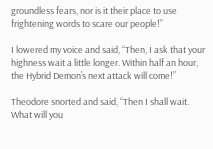groundless fears, nor is it their place to use frightening words to scare our people!”

I lowered my voice and said, “Then, I ask that your highness wait a little longer. Within half an hour, the Hybrid Demon’s next attack will come!”

Theodore snorted and said, “Then I shall wait. What will you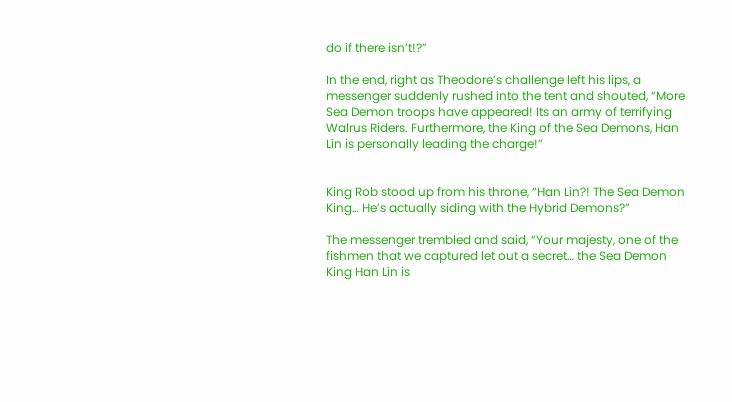do if there isn’t!?”

In the end, right as Theodore’s challenge left his lips, a messenger suddenly rushed into the tent and shouted, “More Sea Demon troops have appeared! Its an army of terrifying Walrus Riders. Furthermore, the King of the Sea Demons, Han Lin is personally leading the charge!”


King Rob stood up from his throne, “Han Lin?! The Sea Demon King… He’s actually siding with the Hybrid Demons?”

The messenger trembled and said, “Your majesty, one of the fishmen that we captured let out a secret… the Sea Demon King Han Lin is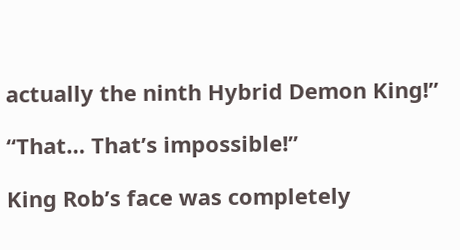actually the ninth Hybrid Demon King!”

“That… That’s impossible!”

King Rob’s face was completely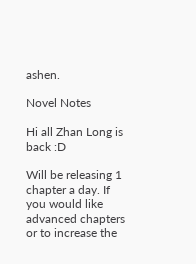ashen.

Novel Notes

Hi all Zhan Long is back :D

Will be releasing 1 chapter a day. If you would like advanced chapters or to increase the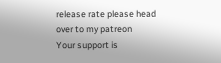release rate please head over to my patreon
Your support is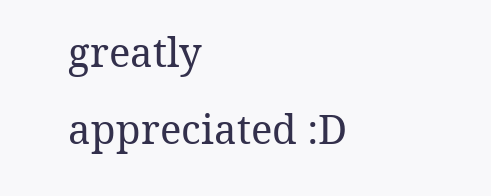greatly appreciated :D